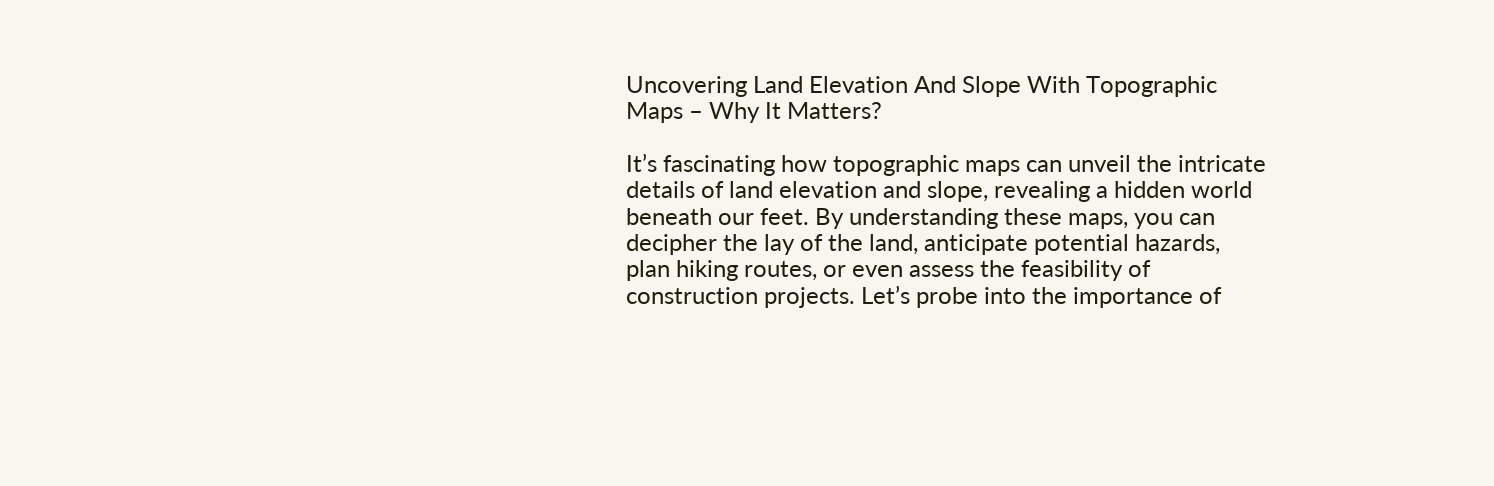Uncovering Land Elevation And Slope With Topographic Maps – Why It Matters?

It’s fascinating how topographic maps can unveil the intricate details of land elevation and slope, revealing a hidden world beneath our feet. By understanding these maps, you can decipher the lay of the land, anticipate potential hazards, plan hiking routes, or even assess the feasibility of construction projects. Let’s probe into the importance of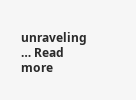unraveling … Read more